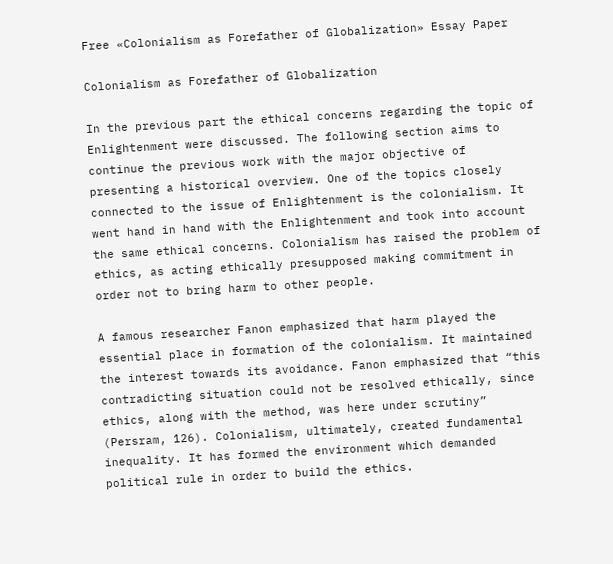Free «Colonialism as Forefather of Globalization» Essay Paper

Colonialism as Forefather of Globalization

In the previous part the ethical concerns regarding the topic of Enlightenment were discussed. The following section aims to continue the previous work with the major objective of presenting a historical overview. One of the topics closely connected to the issue of Enlightenment is the colonialism. It went hand in hand with the Enlightenment and took into account the same ethical concerns. Colonialism has raised the problem of ethics, as acting ethically presupposed making commitment in order not to bring harm to other people.

A famous researcher Fanon emphasized that harm played the essential place in formation of the colonialism. It maintained the interest towards its avoidance. Fanon emphasized that “this contradicting situation could not be resolved ethically, since ethics, along with the method, was here under scrutiny” (Persram, 126). Colonialism, ultimately, created fundamental inequality. It has formed the environment which demanded political rule in order to build the ethics.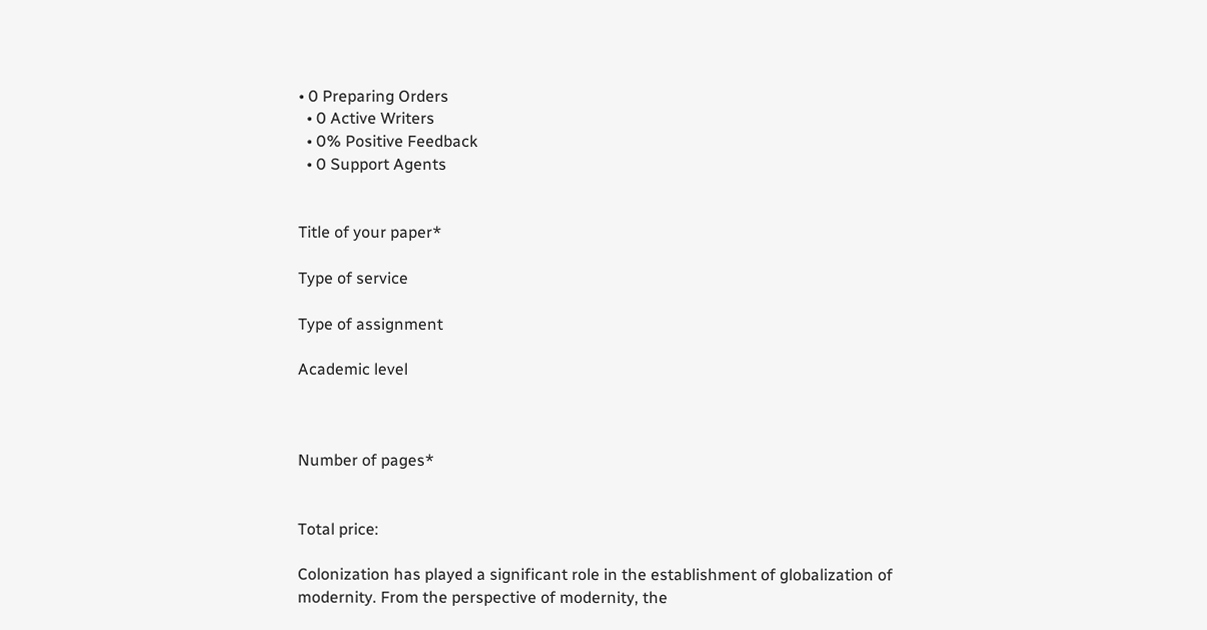• 0 Preparing Orders
  • 0 Active Writers
  • 0% Positive Feedback
  • 0 Support Agents


Title of your paper*

Type of service

Type of assignment

Academic level



Number of pages*


Total price:

Colonization has played a significant role in the establishment of globalization of modernity. From the perspective of modernity, the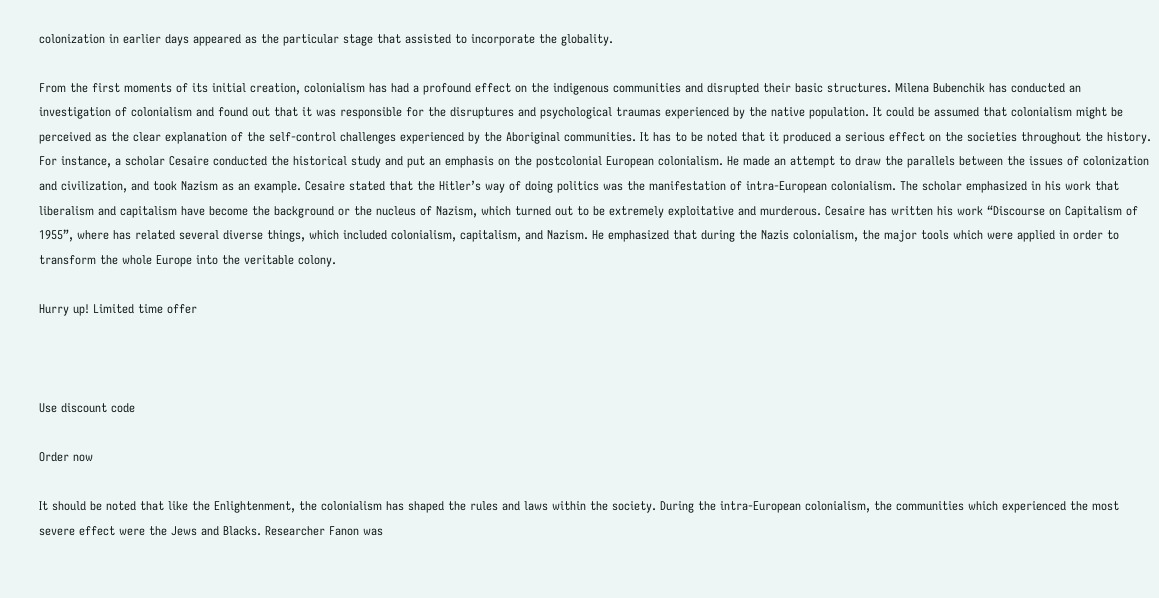colonization in earlier days appeared as the particular stage that assisted to incorporate the globality.

From the first moments of its initial creation, colonialism has had a profound effect on the indigenous communities and disrupted their basic structures. Milena Bubenchik has conducted an investigation of colonialism and found out that it was responsible for the disruptures and psychological traumas experienced by the native population. It could be assumed that colonialism might be perceived as the clear explanation of the self-control challenges experienced by the Aboriginal communities. It has to be noted that it produced a serious effect on the societies throughout the history. For instance, a scholar Cesaire conducted the historical study and put an emphasis on the postcolonial European colonialism. He made an attempt to draw the parallels between the issues of colonization and civilization, and took Nazism as an example. Cesaire stated that the Hitler’s way of doing politics was the manifestation of intra-European colonialism. The scholar emphasized in his work that liberalism and capitalism have become the background or the nucleus of Nazism, which turned out to be extremely exploitative and murderous. Cesaire has written his work “Discourse on Capitalism of 1955”, where has related several diverse things, which included colonialism, capitalism, and Nazism. He emphasized that during the Nazis colonialism, the major tools which were applied in order to transform the whole Europe into the veritable colony.

Hurry up! Limited time offer



Use discount code

Order now

It should be noted that like the Enlightenment, the colonialism has shaped the rules and laws within the society. During the intra-European colonialism, the communities which experienced the most severe effect were the Jews and Blacks. Researcher Fanon was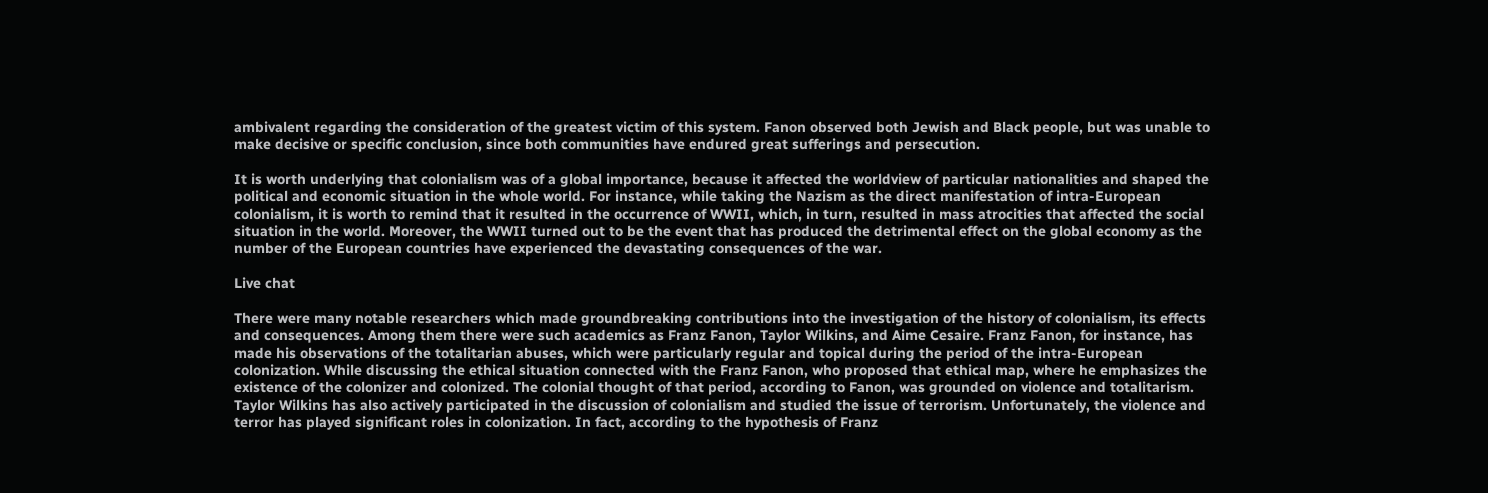ambivalent regarding the consideration of the greatest victim of this system. Fanon observed both Jewish and Black people, but was unable to make decisive or specific conclusion, since both communities have endured great sufferings and persecution.

It is worth underlying that colonialism was of a global importance, because it affected the worldview of particular nationalities and shaped the political and economic situation in the whole world. For instance, while taking the Nazism as the direct manifestation of intra-European colonialism, it is worth to remind that it resulted in the occurrence of WWII, which, in turn, resulted in mass atrocities that affected the social situation in the world. Moreover, the WWII turned out to be the event that has produced the detrimental effect on the global economy as the number of the European countries have experienced the devastating consequences of the war.

Live chat

There were many notable researchers which made groundbreaking contributions into the investigation of the history of colonialism, its effects and consequences. Among them there were such academics as Franz Fanon, Taylor Wilkins, and Aime Cesaire. Franz Fanon, for instance, has made his observations of the totalitarian abuses, which were particularly regular and topical during the period of the intra-European colonization. While discussing the ethical situation connected with the Franz Fanon, who proposed that ethical map, where he emphasizes the existence of the colonizer and colonized. The colonial thought of that period, according to Fanon, was grounded on violence and totalitarism. Taylor Wilkins has also actively participated in the discussion of colonialism and studied the issue of terrorism. Unfortunately, the violence and terror has played significant roles in colonization. In fact, according to the hypothesis of Franz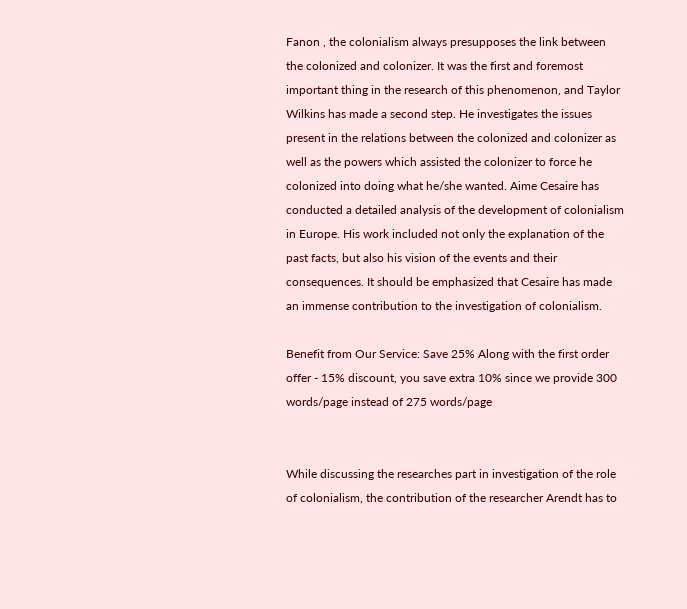Fanon , the colonialism always presupposes the link between the colonized and colonizer. It was the first and foremost important thing in the research of this phenomenon, and Taylor Wilkins has made a second step. He investigates the issues present in the relations between the colonized and colonizer as well as the powers which assisted the colonizer to force he colonized into doing what he/she wanted. Aime Cesaire has conducted a detailed analysis of the development of colonialism in Europe. His work included not only the explanation of the past facts, but also his vision of the events and their consequences. It should be emphasized that Cesaire has made an immense contribution to the investigation of colonialism.

Benefit from Our Service: Save 25% Along with the first order offer - 15% discount, you save extra 10% since we provide 300 words/page instead of 275 words/page


While discussing the researches part in investigation of the role of colonialism, the contribution of the researcher Arendt has to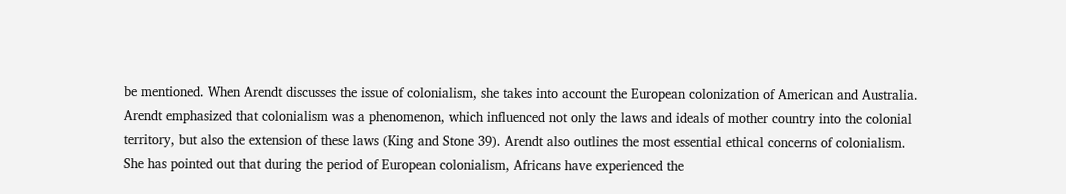be mentioned. When Arendt discusses the issue of colonialism, she takes into account the European colonization of American and Australia. Arendt emphasized that colonialism was a phenomenon, which influenced not only the laws and ideals of mother country into the colonial territory, but also the extension of these laws (King and Stone 39). Arendt also outlines the most essential ethical concerns of colonialism. She has pointed out that during the period of European colonialism, Africans have experienced the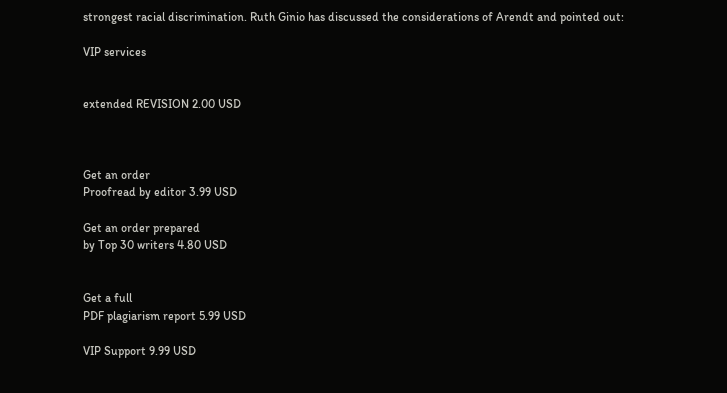strongest racial discrimination. Ruth Ginio has discussed the considerations of Arendt and pointed out:

VIP services


extended REVISION 2.00 USD



Get an order
Proofread by editor 3.99 USD

Get an order prepared
by Top 30 writers 4.80 USD


Get a full
PDF plagiarism report 5.99 USD

VIP Support 9.99 USD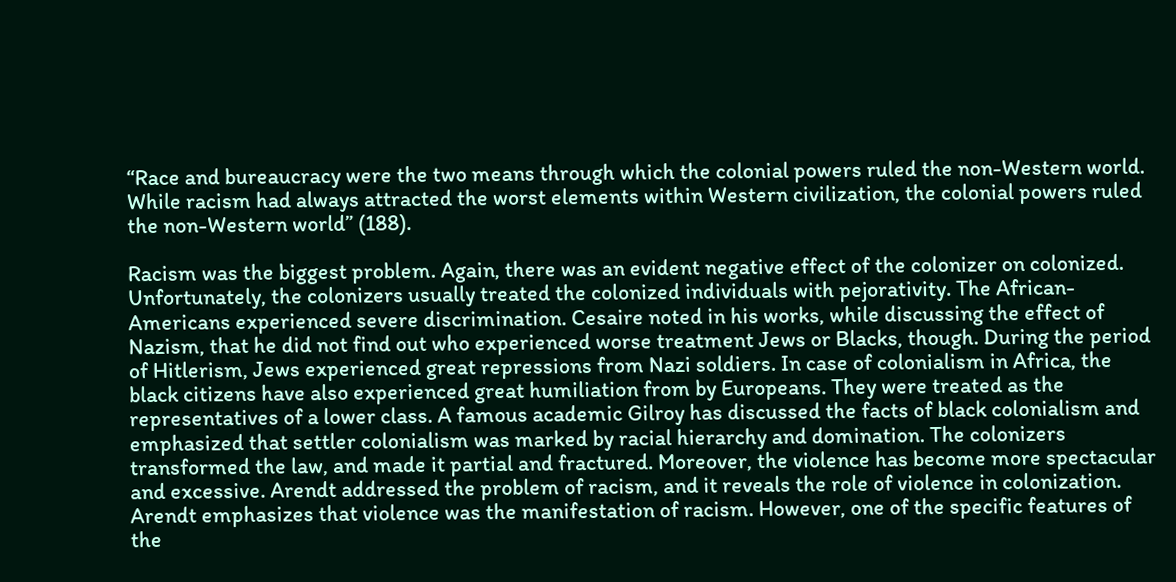“Race and bureaucracy were the two means through which the colonial powers ruled the non-Western world. While racism had always attracted the worst elements within Western civilization, the colonial powers ruled the non-Western world” (188).

Racism was the biggest problem. Again, there was an evident negative effect of the colonizer on colonized. Unfortunately, the colonizers usually treated the colonized individuals with pejorativity. The African-Americans experienced severe discrimination. Cesaire noted in his works, while discussing the effect of Nazism, that he did not find out who experienced worse treatment Jews or Blacks, though. During the period of Hitlerism, Jews experienced great repressions from Nazi soldiers. In case of colonialism in Africa, the black citizens have also experienced great humiliation from by Europeans. They were treated as the representatives of a lower class. A famous academic Gilroy has discussed the facts of black colonialism and emphasized that settler colonialism was marked by racial hierarchy and domination. The colonizers transformed the law, and made it partial and fractured. Moreover, the violence has become more spectacular and excessive. Arendt addressed the problem of racism, and it reveals the role of violence in colonization. Arendt emphasizes that violence was the manifestation of racism. However, one of the specific features of the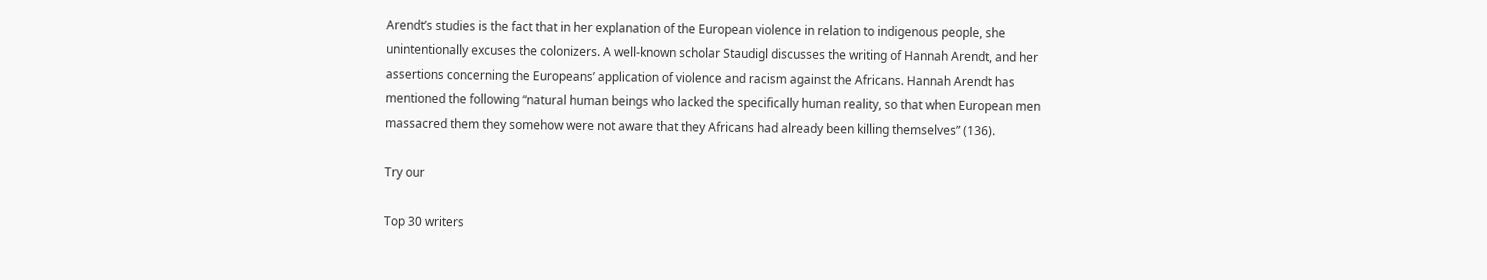Arendt’s studies is the fact that in her explanation of the European violence in relation to indigenous people, she unintentionally excuses the colonizers. A well-known scholar Staudigl discusses the writing of Hannah Arendt, and her assertions concerning the Europeans’ application of violence and racism against the Africans. Hannah Arendt has mentioned the following “natural human beings who lacked the specifically human reality, so that when European men massacred them they somehow were not aware that they Africans had already been killing themselves” (136).

Try our

Top 30 writers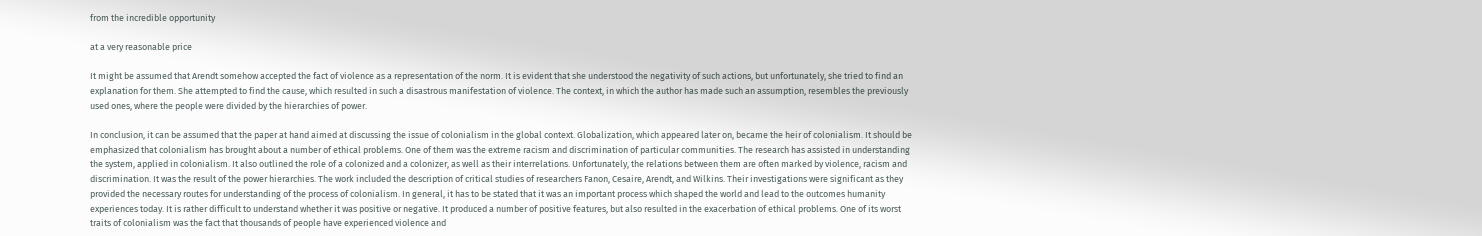from the incredible opportunity

at a very reasonable price

It might be assumed that Arendt somehow accepted the fact of violence as a representation of the norm. It is evident that she understood the negativity of such actions, but unfortunately, she tried to find an explanation for them. She attempted to find the cause, which resulted in such a disastrous manifestation of violence. The context, in which the author has made such an assumption, resembles the previously used ones, where the people were divided by the hierarchies of power.

In conclusion, it can be assumed that the paper at hand aimed at discussing the issue of colonialism in the global context. Globalization, which appeared later on, became the heir of colonialism. It should be emphasized that colonialism has brought about a number of ethical problems. One of them was the extreme racism and discrimination of particular communities. The research has assisted in understanding the system, applied in colonialism. It also outlined the role of a colonized and a colonizer, as well as their interrelations. Unfortunately, the relations between them are often marked by violence, racism and discrimination. It was the result of the power hierarchies. The work included the description of critical studies of researchers Fanon, Cesaire, Arendt, and Wilkins. Their investigations were significant as they provided the necessary routes for understanding of the process of colonialism. In general, it has to be stated that it was an important process which shaped the world and lead to the outcomes humanity experiences today. It is rather difficult to understand whether it was positive or negative. It produced a number of positive features, but also resulted in the exacerbation of ethical problems. One of its worst traits of colonialism was the fact that thousands of people have experienced violence and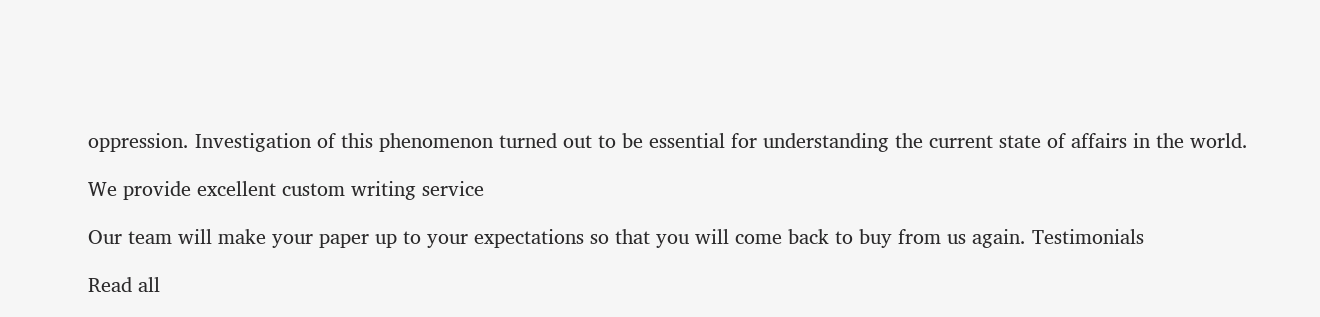oppression. Investigation of this phenomenon turned out to be essential for understanding the current state of affairs in the world.

We provide excellent custom writing service

Our team will make your paper up to your expectations so that you will come back to buy from us again. Testimonials

Read all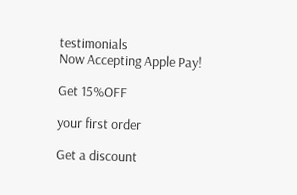testimonials
Now Accepting Apple Pay!

Get 15%OFF

your first order

Get a discount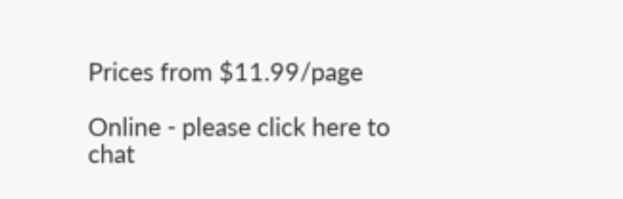Prices from $11.99/page

Online - please click here to chat